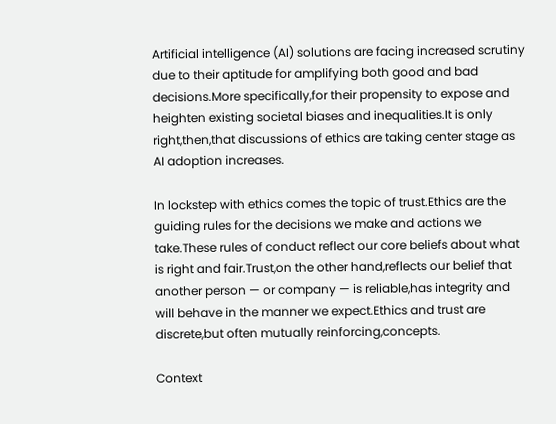Artificial intelligence (AI) solutions are facing increased scrutiny due to their aptitude for amplifying both good and bad decisions.More specifically,for their propensity to expose and heighten existing societal biases and inequalities.It is only right,then,that discussions of ethics are taking center stage as AI adoption increases.

In lockstep with ethics comes the topic of trust.Ethics are the guiding rules for the decisions we make and actions we take.These rules of conduct reflect our core beliefs about what is right and fair.Trust,on the other hand,reflects our belief that another person — or company — is reliable,has integrity and will behave in the manner we expect.Ethics and trust are discrete,but often mutually reinforcing,concepts.

Context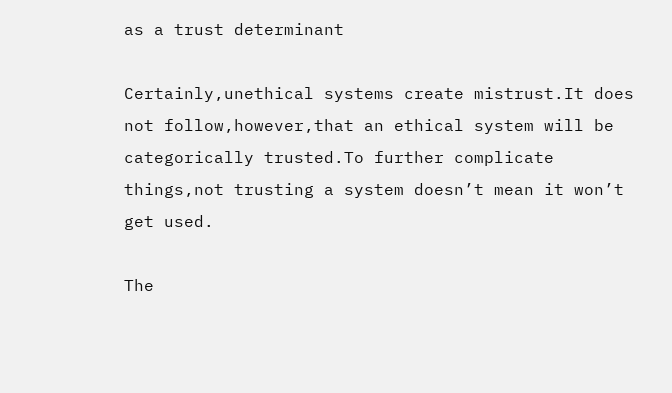as a trust determinant

Certainly,unethical systems create mistrust.It does not follow,however,that an ethical system will be categorically trusted.To further complicate things,not trusting a system doesn’t mean it won’t get used.

The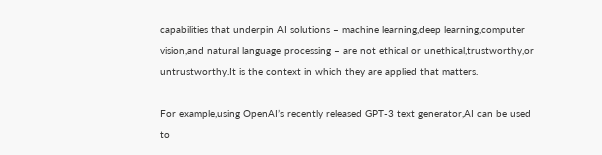capabilities that underpin AI solutions – machine learning,deep learning,computer vision,and natural language processing – are not ethical or unethical,trustworthy,or untrustworthy.It is the context in which they are applied that matters.

For example,using OpenAI’s recently released GPT-3 text generator,AI can be used to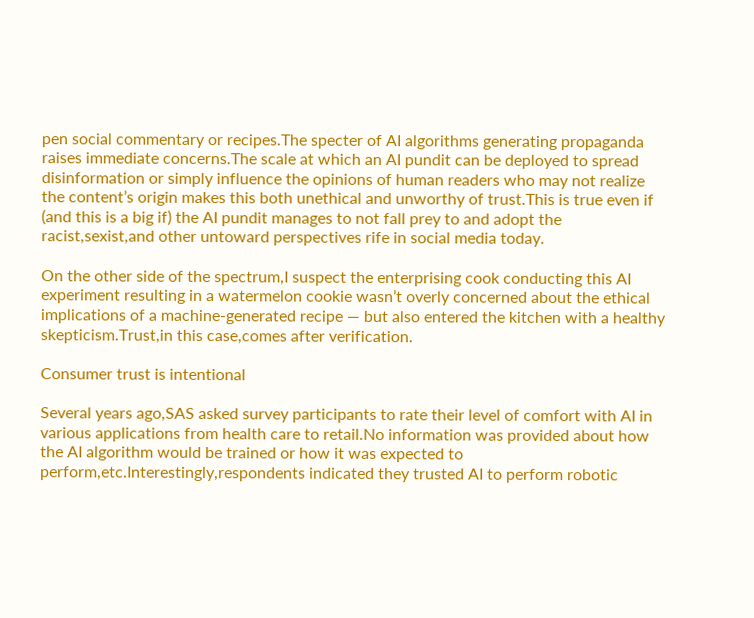pen social commentary or recipes.The specter of AI algorithms generating propaganda raises immediate concerns.The scale at which an AI pundit can be deployed to spread disinformation or simply influence the opinions of human readers who may not realize the content’s origin makes this both unethical and unworthy of trust.This is true even if (and this is a big if) the AI pundit manages to not fall prey to and adopt the racist,sexist,and other untoward perspectives rife in social media today.

On the other side of the spectrum,I suspect the enterprising cook conducting this AI experiment resulting in a watermelon cookie wasn’t overly concerned about the ethical implications of a machine-generated recipe — but also entered the kitchen with a healthy skepticism.Trust,in this case,comes after verification.

Consumer trust is intentional

Several years ago,SAS asked survey participants to rate their level of comfort with AI in various applications from health care to retail.No information was provided about how the AI algorithm would be trained or how it was expected to perform,etc.Interestingly,respondents indicated they trusted AI to perform robotic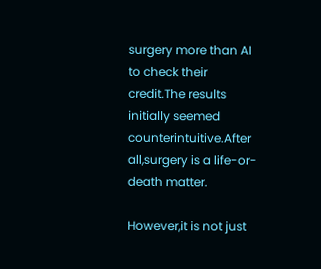surgery more than AI to check their credit.The results initially seemed counterintuitive.After all,surgery is a life-or-death matter.

However,it is not just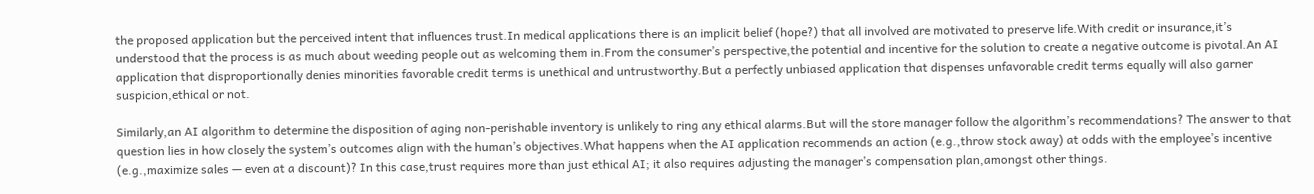the proposed application but the perceived intent that influences trust.In medical applications there is an implicit belief (hope?) that all involved are motivated to preserve life.With credit or insurance,it’s understood that the process is as much about weeding people out as welcoming them in.From the consumer’s perspective,the potential and incentive for the solution to create a negative outcome is pivotal.An AI application that disproportionally denies minorities favorable credit terms is unethical and untrustworthy.But a perfectly unbiased application that dispenses unfavorable credit terms equally will also garner suspicion,ethical or not.

Similarly,an AI algorithm to determine the disposition of aging non-perishable inventory is unlikely to ring any ethical alarms.But will the store manager follow the algorithm’s recommendations? The answer to that question lies in how closely the system’s outcomes align with the human’s objectives.What happens when the AI application recommends an action (e.g.,throw stock away) at odds with the employee’s incentive (e.g.,maximize sales — even at a discount)? In this case,trust requires more than just ethical AI; it also requires adjusting the manager’s compensation plan,amongst other things.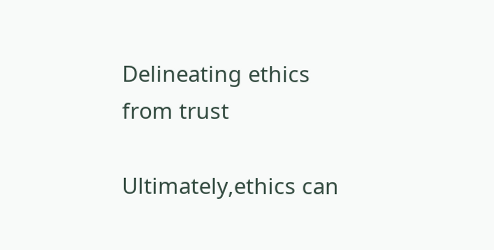Delineating ethics from trust

Ultimately,ethics can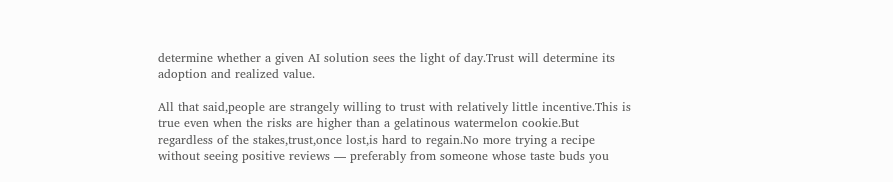determine whether a given AI solution sees the light of day.Trust will determine its adoption and realized value.

All that said,people are strangely willing to trust with relatively little incentive.This is true even when the risks are higher than a gelatinous watermelon cookie.But regardless of the stakes,trust,once lost,is hard to regain.No more trying a recipe without seeing positive reviews — preferably from someone whose taste buds you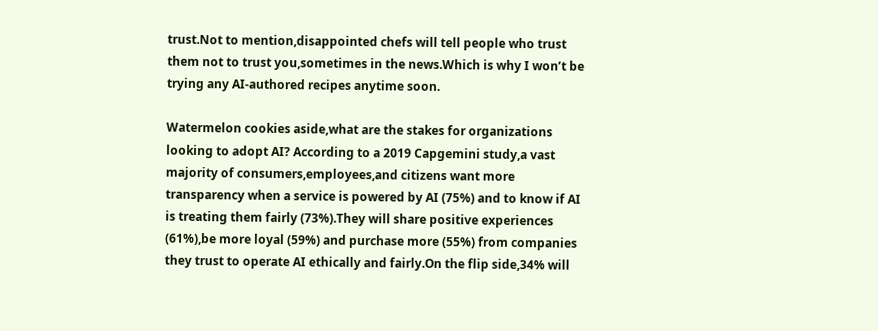trust.Not to mention,disappointed chefs will tell people who trust them not to trust you,sometimes in the news.Which is why I won’t be trying any AI-authored recipes anytime soon.

Watermelon cookies aside,what are the stakes for organizations looking to adopt AI? According to a 2019 Capgemini study,a vast majority of consumers,employees,and citizens want more transparency when a service is powered by AI (75%) and to know if AI is treating them fairly (73%).They will share positive experiences (61%),be more loyal (59%) and purchase more (55%) from companies they trust to operate AI ethically and fairly.On the flip side,34% will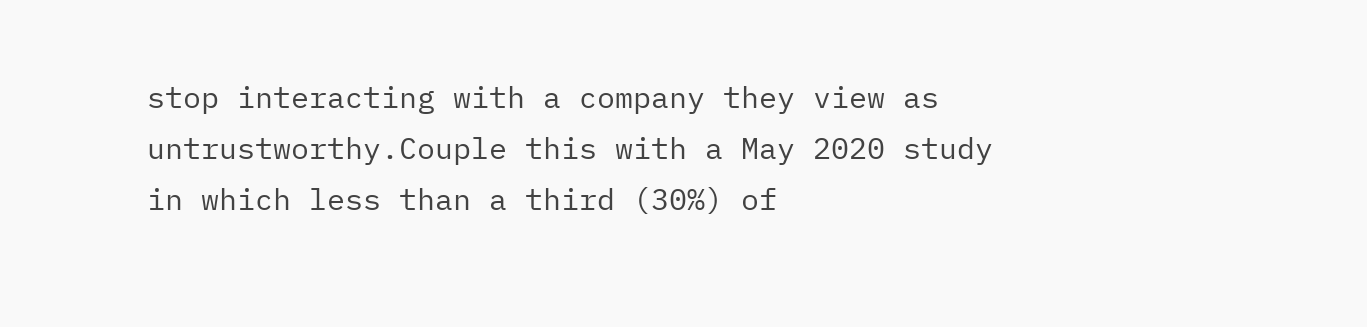stop interacting with a company they view as untrustworthy.Couple this with a May 2020 study in which less than a third (30%) of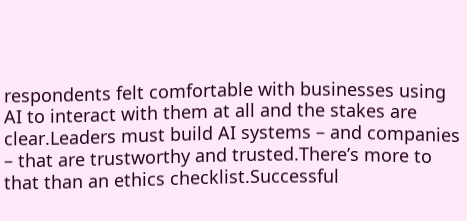respondents felt comfortable with businesses using AI to interact with them at all and the stakes are clear.Leaders must build AI systems – and companies – that are trustworthy and trusted.There’s more to that than an ethics checklist.Successful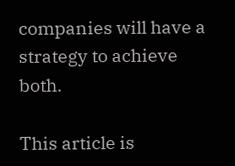companies will have a strategy to achieve both.

This article is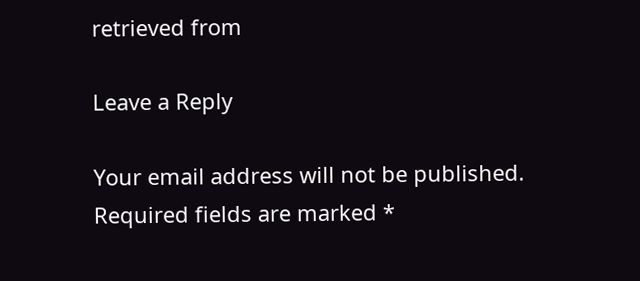retrieved from

Leave a Reply

Your email address will not be published. Required fields are marked *